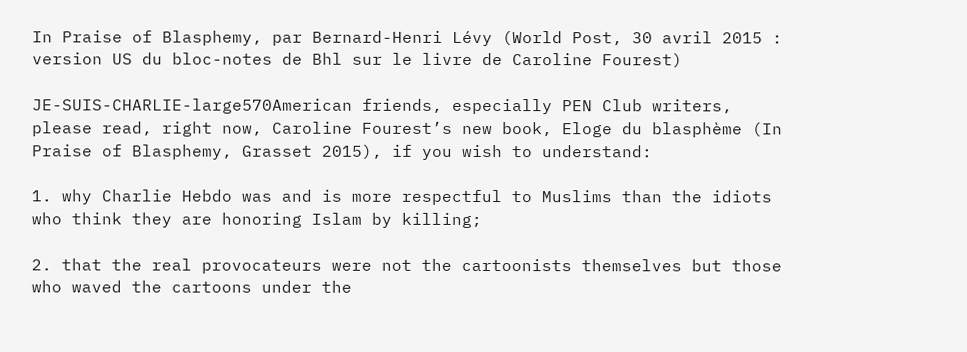In Praise of Blasphemy, par Bernard-Henri Lévy (World Post, 30 avril 2015 : version US du bloc-notes de Bhl sur le livre de Caroline Fourest)

JE-SUIS-CHARLIE-large570American friends, especially PEN Club writers, please read, right now, Caroline Fourest’s new book, Eloge du blasphème (In Praise of Blasphemy, Grasset 2015), if you wish to understand:

1. why Charlie Hebdo was and is more respectful to Muslims than the idiots who think they are honoring Islam by killing;

2. that the real provocateurs were not the cartoonists themselves but those who waved the cartoons under the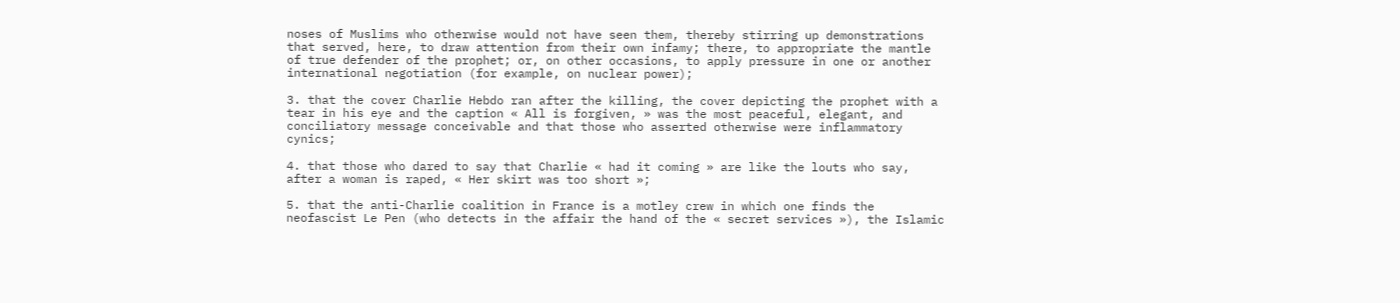noses of Muslims who otherwise would not have seen them, thereby stirring up demonstrations that served, here, to draw attention from their own infamy; there, to appropriate the mantle of true defender of the prophet; or, on other occasions, to apply pressure in one or another international negotiation (for example, on nuclear power);

3. that the cover Charlie Hebdo ran after the killing, the cover depicting the prophet with a tear in his eye and the caption « All is forgiven, » was the most peaceful, elegant, and conciliatory message conceivable and that those who asserted otherwise were inflammatory cynics;

4. that those who dared to say that Charlie « had it coming » are like the louts who say, after a woman is raped, « Her skirt was too short »;

5. that the anti-Charlie coalition in France is a motley crew in which one finds the neofascist Le Pen (who detects in the affair the hand of the « secret services »), the Islamic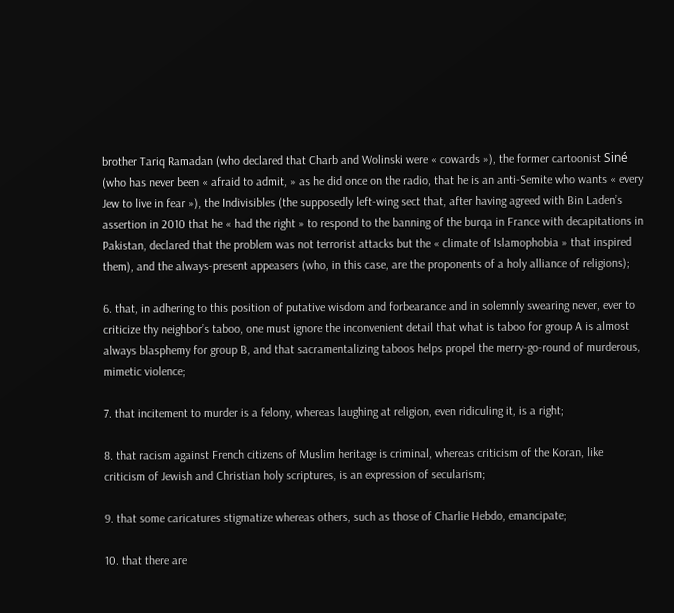brother Tariq Ramadan (who declared that Charb and Wolinski were « cowards »), the former cartoonist Siné (who has never been « afraid to admit, » as he did once on the radio, that he is an anti-Semite who wants « every Jew to live in fear »), the Indivisibles (the supposedly left-wing sect that, after having agreed with Bin Laden’s assertion in 2010 that he « had the right » to respond to the banning of the burqa in France with decapitations in Pakistan, declared that the problem was not terrorist attacks but the « climate of Islamophobia » that inspired them), and the always-present appeasers (who, in this case, are the proponents of a holy alliance of religions);

6. that, in adhering to this position of putative wisdom and forbearance and in solemnly swearing never, ever to criticize thy neighbor’s taboo, one must ignore the inconvenient detail that what is taboo for group A is almost always blasphemy for group B, and that sacramentalizing taboos helps propel the merry-go-round of murderous, mimetic violence;

7. that incitement to murder is a felony, whereas laughing at religion, even ridiculing it, is a right;

8. that racism against French citizens of Muslim heritage is criminal, whereas criticism of the Koran, like criticism of Jewish and Christian holy scriptures, is an expression of secularism;

9. that some caricatures stigmatize whereas others, such as those of Charlie Hebdo, emancipate;

10. that there are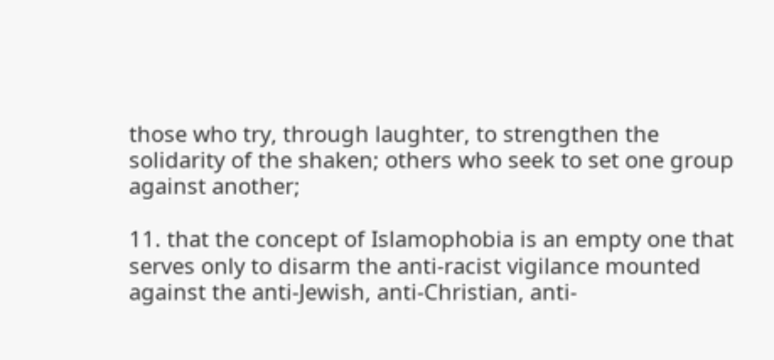those who try, through laughter, to strengthen the solidarity of the shaken; others who seek to set one group against another;

11. that the concept of Islamophobia is an empty one that serves only to disarm the anti-racist vigilance mounted against the anti-Jewish, anti-Christian, anti-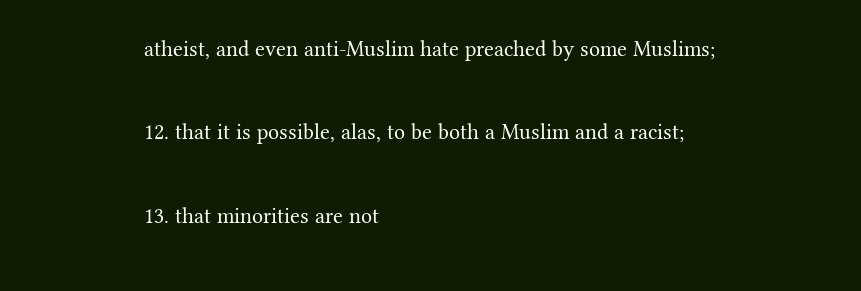atheist, and even anti-Muslim hate preached by some Muslims;

12. that it is possible, alas, to be both a Muslim and a racist;

13. that minorities are not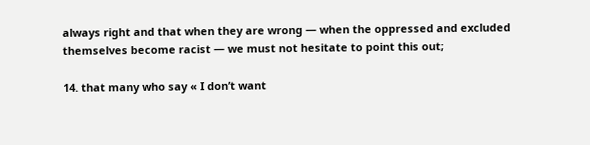always right and that when they are wrong — when the oppressed and excluded themselves become racist — we must not hesitate to point this out;

14. that many who say « I don’t want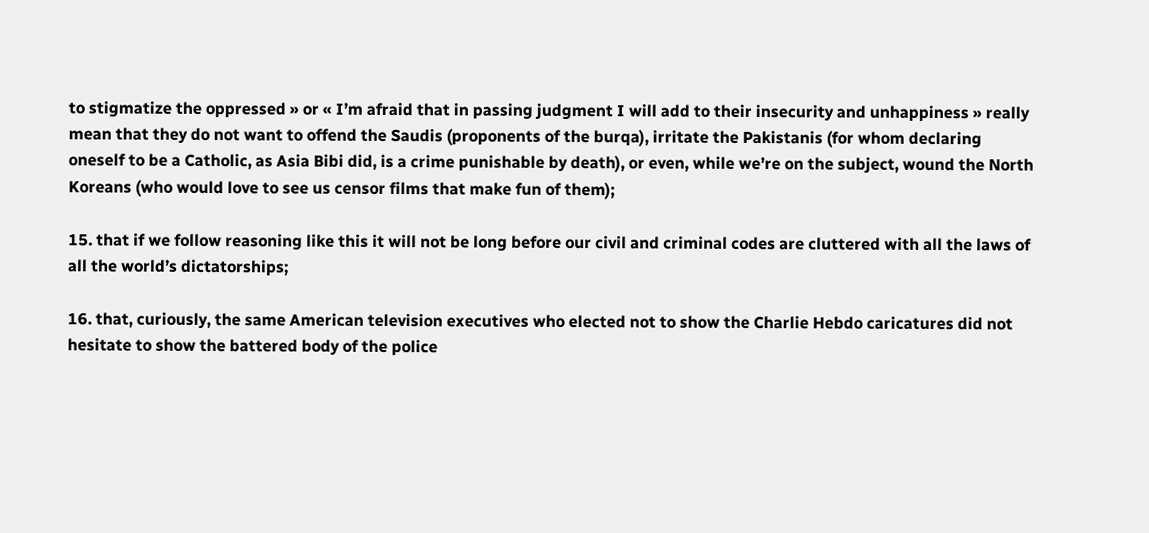to stigmatize the oppressed » or « I’m afraid that in passing judgment I will add to their insecurity and unhappiness » really mean that they do not want to offend the Saudis (proponents of the burqa), irritate the Pakistanis (for whom declaring oneself to be a Catholic, as Asia Bibi did, is a crime punishable by death), or even, while we’re on the subject, wound the North Koreans (who would love to see us censor films that make fun of them);

15. that if we follow reasoning like this it will not be long before our civil and criminal codes are cluttered with all the laws of all the world’s dictatorships;

16. that, curiously, the same American television executives who elected not to show the Charlie Hebdo caricatures did not hesitate to show the battered body of the police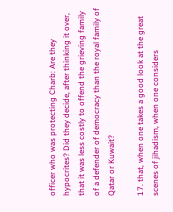officer who was protecting Charb: Are they hypocrites? Did they decide, after thinking it over, that it was less costly to offend the grieving family of a defender of democracy than the royal family of Qatar or Kuwait?

17. that, when one takes a good look at the great scenes of jihadism, when one considers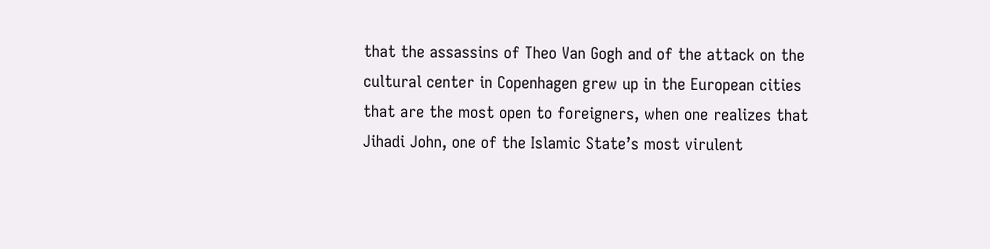that the assassins of Theo Van Gogh and of the attack on the cultural center in Copenhagen grew up in the European cities that are the most open to foreigners, when one realizes that Jihadi John, one of the Islamic State’s most virulent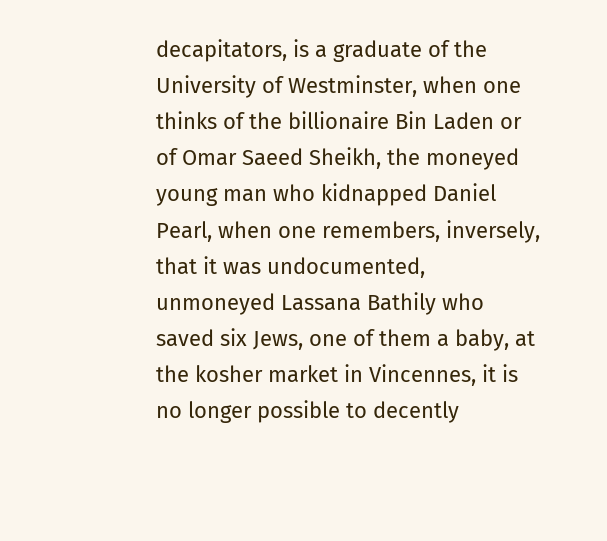decapitators, is a graduate of the University of Westminster, when one thinks of the billionaire Bin Laden or of Omar Saeed Sheikh, the moneyed young man who kidnapped Daniel Pearl, when one remembers, inversely, that it was undocumented, unmoneyed Lassana Bathily who saved six Jews, one of them a baby, at the kosher market in Vincennes, it is no longer possible to decently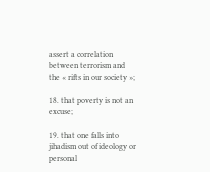assert a correlation between terrorism and the « rifts in our society »;

18. that poverty is not an excuse;

19. that one falls into jihadism out of ideology or personal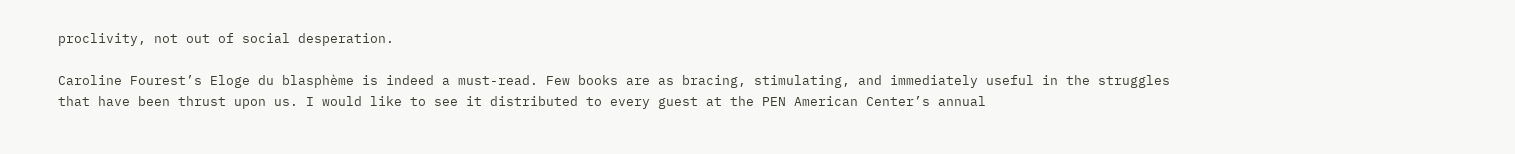proclivity, not out of social desperation.

Caroline Fourest’s Eloge du blasphème is indeed a must-read. Few books are as bracing, stimulating, and immediately useful in the struggles that have been thrust upon us. I would like to see it distributed to every guest at the PEN American Center’s annual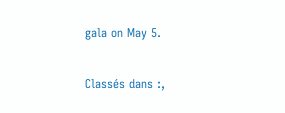gala on May 5.

Classés dans :,